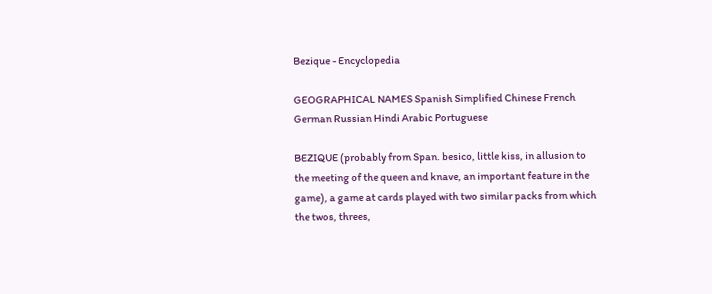Bezique - Encyclopedia

GEOGRAPHICAL NAMES Spanish Simplified Chinese French German Russian Hindi Arabic Portuguese

BEZIQUE (probably from Span. besico, little kiss, in allusion to the meeting of the queen and knave, an important feature in the game), a game at cards played with two similar packs from which the twos, threes,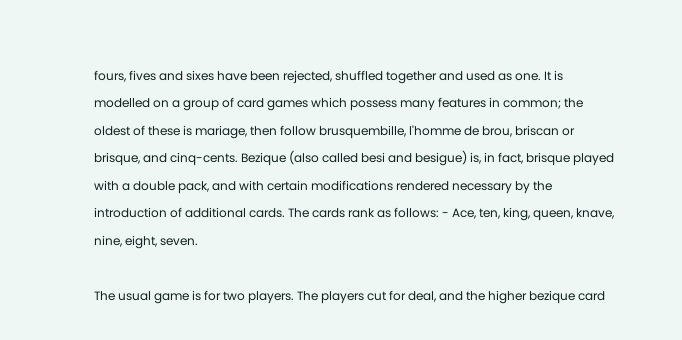fours, fives and sixes have been rejected, shuffled together and used as one. It is modelled on a group of card games which possess many features in common; the oldest of these is mariage, then follow brusquembille, l'homme de brou, briscan or brisque, and cinq-cents. Bezique (also called besi and besigue) is, in fact, brisque played with a double pack, and with certain modifications rendered necessary by the introduction of additional cards. The cards rank as follows: - Ace, ten, king, queen, knave, nine, eight, seven.

The usual game is for two players. The players cut for deal, and the higher bezique card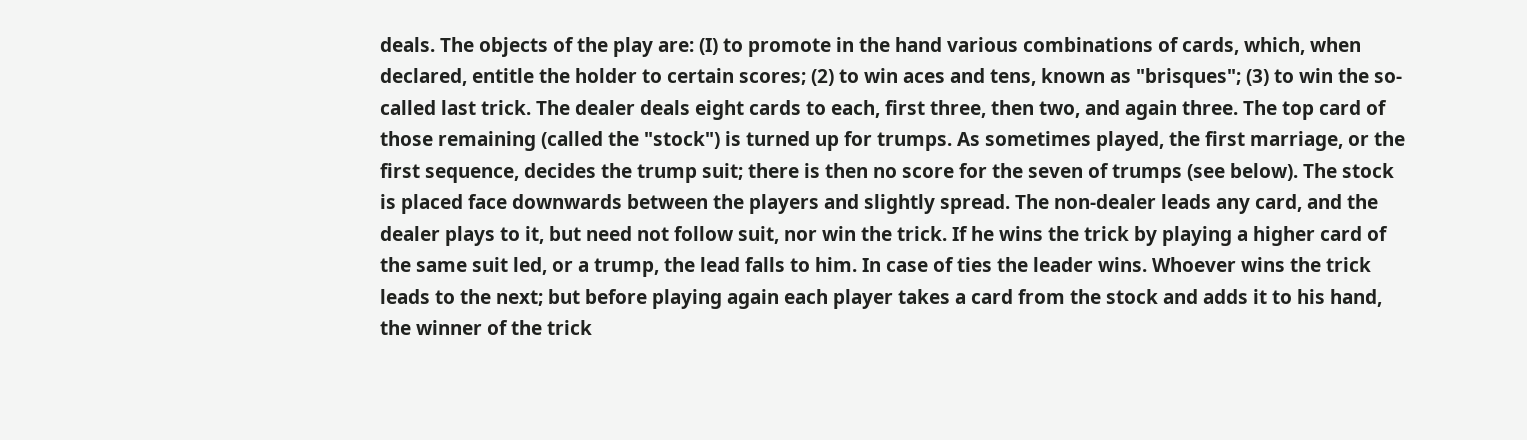deals. The objects of the play are: (I) to promote in the hand various combinations of cards, which, when declared, entitle the holder to certain scores; (2) to win aces and tens, known as "brisques"; (3) to win the so-called last trick. The dealer deals eight cards to each, first three, then two, and again three. The top card of those remaining (called the "stock") is turned up for trumps. As sometimes played, the first marriage, or the first sequence, decides the trump suit; there is then no score for the seven of trumps (see below). The stock is placed face downwards between the players and slightly spread. The non-dealer leads any card, and the dealer plays to it, but need not follow suit, nor win the trick. If he wins the trick by playing a higher card of the same suit led, or a trump, the lead falls to him. In case of ties the leader wins. Whoever wins the trick leads to the next; but before playing again each player takes a card from the stock and adds it to his hand, the winner of the trick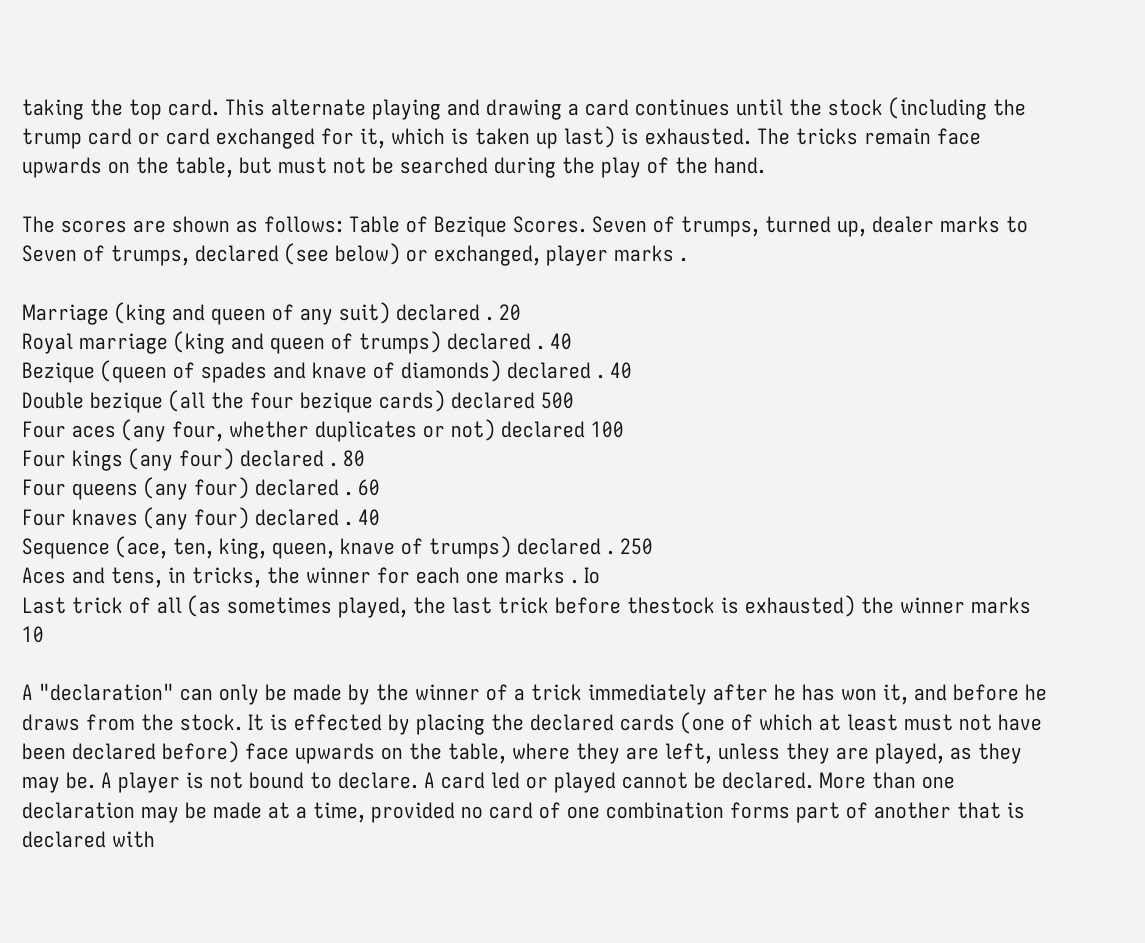taking the top card. This alternate playing and drawing a card continues until the stock (including the trump card or card exchanged for it, which is taken up last) is exhausted. The tricks remain face upwards on the table, but must not be searched during the play of the hand.

The scores are shown as follows: Table of Bezique Scores. Seven of trumps, turned up, dealer marks to Seven of trumps, declared (see below) or exchanged, player marks .

Marriage (king and queen of any suit) declared . 20
Royal marriage (king and queen of trumps) declared . 40
Bezique (queen of spades and knave of diamonds) declared . 40
Double bezique (all the four bezique cards) declared 500
Four aces (any four, whether duplicates or not) declared 100
Four kings (any four) declared . 80
Four queens (any four) declared . 60
Four knaves (any four) declared . 40
Sequence (ace, ten, king, queen, knave of trumps) declared . 250
Aces and tens, in tricks, the winner for each one marks . Io
Last trick of all (as sometimes played, the last trick before thestock is exhausted) the winner marks 10

A "declaration" can only be made by the winner of a trick immediately after he has won it, and before he draws from the stock. It is effected by placing the declared cards (one of which at least must not have been declared before) face upwards on the table, where they are left, unless they are played, as they may be. A player is not bound to declare. A card led or played cannot be declared. More than one declaration may be made at a time, provided no card of one combination forms part of another that is declared with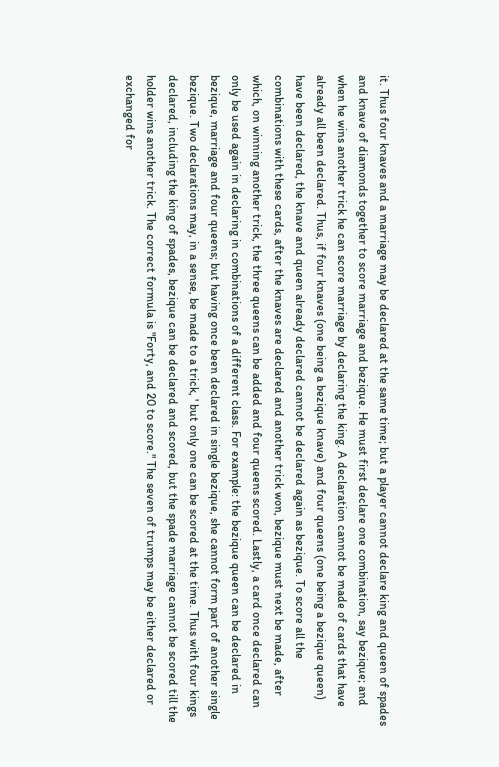it. Thus four knaves and a marriage may be declared at the same time; but a player cannot declare king and queen of spades and knave of diamonds together to score marriage and bezique. He must first declare one combination, say bezique; and when he wins another trick he can score marriage by declaring the king. A declaration cannot be made of cards that have already all been declared. Thus, if four knaves (one being a bezique knave) and four queens (one being a bezique queen) have been declared, the knave and queen already declared cannot be declared again as bezique. To score all the combinations with these cards, after the knaves are declared and another trick won, bezique must next be made, after which, on winning another trick, the three queens can be added and four queens scored. Lastly, a card once declared can only be used again in declaring in combinations of a different class. For example: the bezique queen can be declared in bezique, marriage and four queens; but having once been declared in single bezique, she cannot form part of another single bezique. Two declarations may, in a sense, be made to a trick, ' but only one can be scored at the time. Thus with four kings declared, including the king of spades, bezique can be declared and scored, but the spade marriage cannot be scored till the holder wins another trick. The correct formula is "Forty, and 20 to score." The seven of trumps may be either declared or exchanged for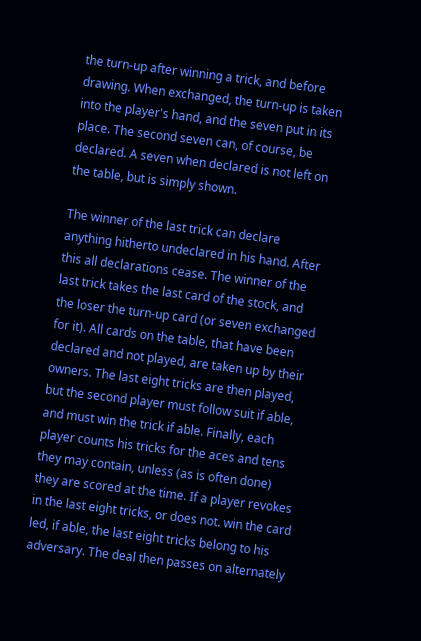the turn-up after winning a trick, and before drawing. When exchanged, the turn-up is taken into the player's hand, and the seven put in its place. The second seven can, of course, be declared. A seven when declared is not left on the table, but is simply shown.

The winner of the last trick can declare anything hitherto undeclared in his hand. After this all declarations cease. The winner of the last trick takes the last card of the stock, and the loser the turn-up card (or seven exchanged for it). All cards on the table, that have been declared and not played, are taken up by their owners. The last eight tricks are then played, but the second player must follow suit if able, and must win the trick if able. Finally, each player counts his tricks for the aces and tens they may contain, unless (as is often done) they are scored at the time. If a player revokes in the last eight tricks, or does not. win the card led, if able, the last eight tricks belong to his adversary. The deal then passes on alternately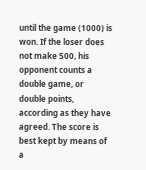until the game (1000) is won. If the loser does not make 500, his opponent counts a double game, or double points, according as they have agreed. The score is best kept by means of a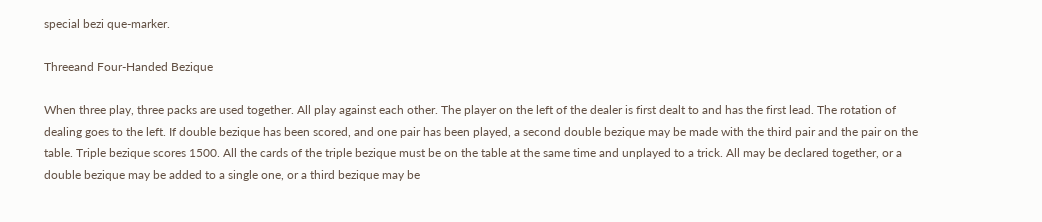special bezi que-marker.

Threeand Four-Handed Bezique

When three play, three packs are used together. All play against each other. The player on the left of the dealer is first dealt to and has the first lead. The rotation of dealing goes to the left. If double bezique has been scored, and one pair has been played, a second double bezique may be made with the third pair and the pair on the table. Triple bezique scores 1500. All the cards of the triple bezique must be on the table at the same time and unplayed to a trick. All may be declared together, or a double bezique may be added to a single one, or a third bezique may be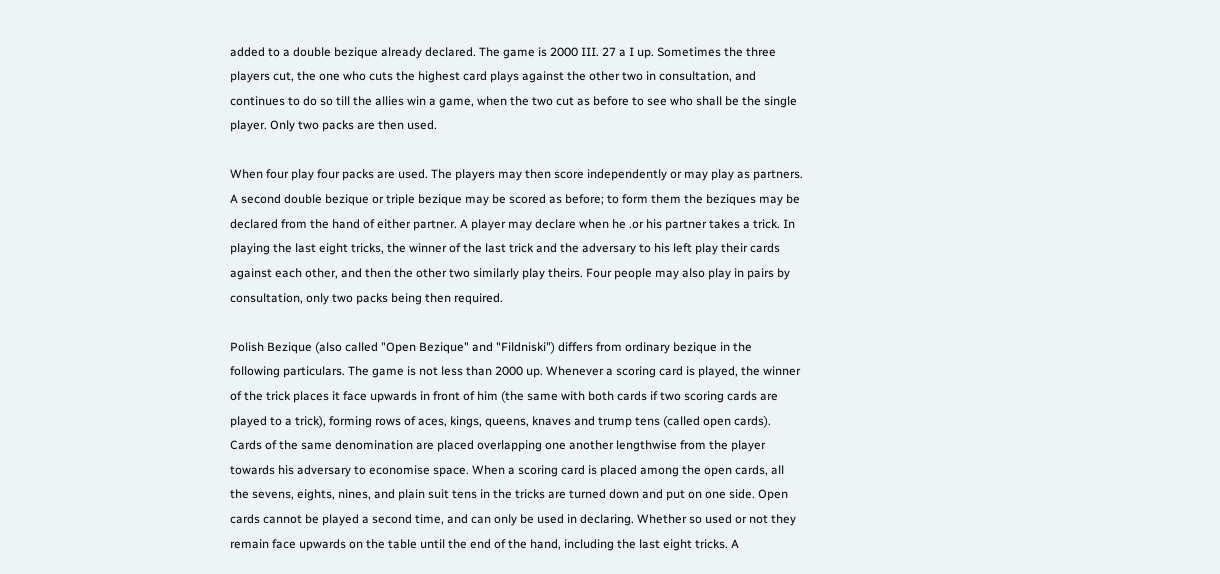added to a double bezique already declared. The game is 2000 III. 27 a I up. Sometimes the three players cut, the one who cuts the highest card plays against the other two in consultation, and continues to do so till the allies win a game, when the two cut as before to see who shall be the single player. Only two packs are then used.

When four play four packs are used. The players may then score independently or may play as partners. A second double bezique or triple bezique may be scored as before; to form them the beziques may be declared from the hand of either partner. A player may declare when he .or his partner takes a trick. In playing the last eight tricks, the winner of the last trick and the adversary to his left play their cards against each other, and then the other two similarly play theirs. Four people may also play in pairs by consultation, only two packs being then required.

Polish Bezique (also called "Open Bezique" and "Fildniski") differs from ordinary bezique in the following particulars. The game is not less than 2000 up. Whenever a scoring card is played, the winner of the trick places it face upwards in front of him (the same with both cards if two scoring cards are played to a trick), forming rows of aces, kings, queens, knaves and trump tens (called open cards). Cards of the same denomination are placed overlapping one another lengthwise from the player towards his adversary to economise space. When a scoring card is placed among the open cards, all the sevens, eights, nines, and plain suit tens in the tricks are turned down and put on one side. Open cards cannot be played a second time, and can only be used in declaring. Whether so used or not they remain face upwards on the table until the end of the hand, including the last eight tricks. A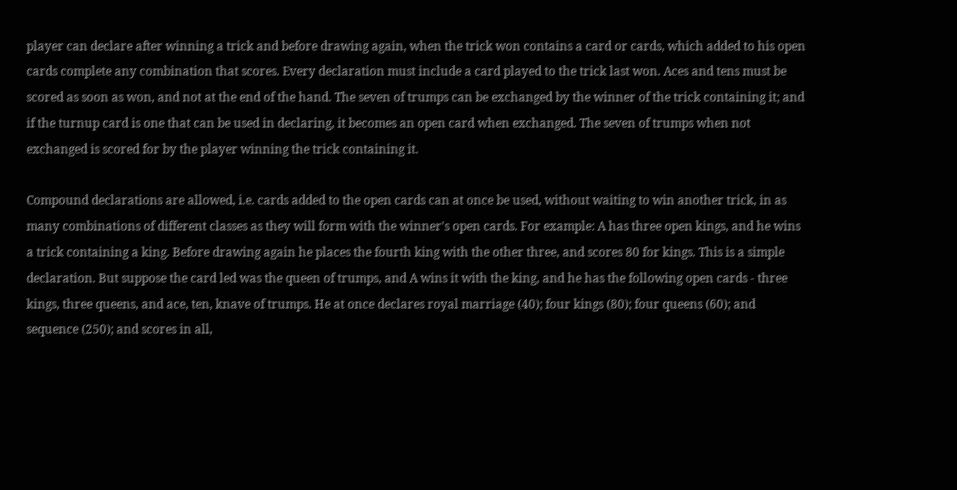player can declare after winning a trick and before drawing again, when the trick won contains a card or cards, which added to his open cards complete any combination that scores. Every declaration must include a card played to the trick last won. Aces and tens must be scored as soon as won, and not at the end of the hand. The seven of trumps can be exchanged by the winner of the trick containing it; and if the turnup card is one that can be used in declaring, it becomes an open card when exchanged. The seven of trumps when not exchanged is scored for by the player winning the trick containing it.

Compound declarations are allowed, i.e. cards added to the open cards can at once be used, without waiting to win another trick, in as many combinations of different classes as they will form with the winner's open cards. For example: A has three open kings, and he wins a trick containing a king. Before drawing again he places the fourth king with the other three, and scores 80 for kings. This is a simple declaration. But suppose the card led was the queen of trumps, and A wins it with the king, and he has the following open cards - three kings, three queens, and ace, ten, knave of trumps. He at once declares royal marriage (40); four kings (80); four queens (60); and sequence (250); and scores in all,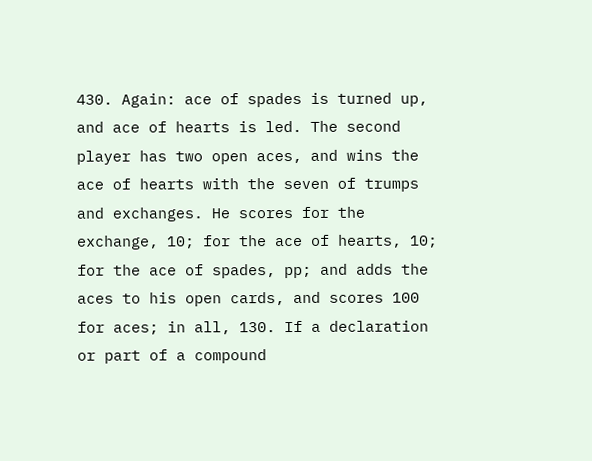430. Again: ace of spades is turned up, and ace of hearts is led. The second player has two open aces, and wins the ace of hearts with the seven of trumps and exchanges. He scores for the exchange, 10; for the ace of hearts, 10; for the ace of spades, pp; and adds the aces to his open cards, and scores 100 for aces; in all, 130. If a declaration or part of a compound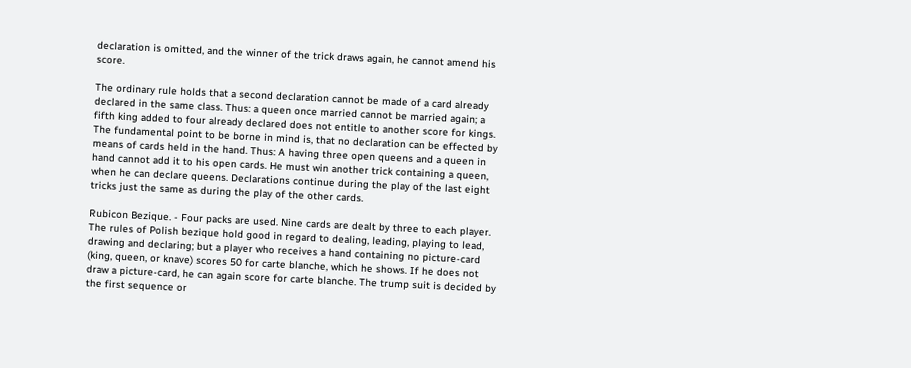declaration is omitted, and the winner of the trick draws again, he cannot amend his score.

The ordinary rule holds that a second declaration cannot be made of a card already declared in the same class. Thus: a queen once married cannot be married again; a fifth king added to four already declared does not entitle to another score for kings. The fundamental point to be borne in mind is, that no declaration can be effected by means of cards held in the hand. Thus: A having three open queens and a queen in hand cannot add it to his open cards. He must win another trick containing a queen, when he can declare queens. Declarations continue during the play of the last eight tricks just the same as during the play of the other cards.

Rubicon Bezique. - Four packs are used. Nine cards are dealt by three to each player. The rules of Polish bezique hold good in regard to dealing, leading, playing to lead, drawing and declaring; but a player who receives a hand containing no picture-card (king, queen, or knave) scores 50 for carte blanche, which he shows. If he does not draw a picture-card, he can again score for carte blanche. The trump suit is decided by the first sequence or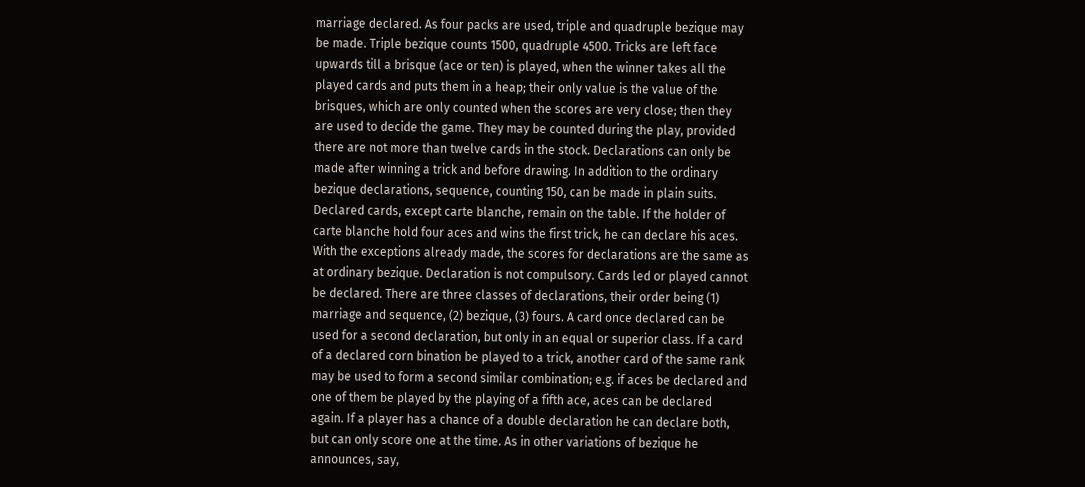marriage declared. As four packs are used, triple and quadruple bezique may be made. Triple bezique counts 1500, quadruple 4500. Tricks are left face upwards till a brisque (ace or ten) is played, when the winner takes all the played cards and puts them in a heap; their only value is the value of the brisques, which are only counted when the scores are very close; then they are used to decide the game. They may be counted during the play, provided there are not more than twelve cards in the stock. Declarations can only be made after winning a trick and before drawing. In addition to the ordinary bezique declarations, sequence, counting 150, can be made in plain suits. Declared cards, except carte blanche, remain on the table. If the holder of carte blanche hold four aces and wins the first trick, he can declare his aces. With the exceptions already made, the scores for declarations are the same as at ordinary bezique. Declaration is not compulsory. Cards led or played cannot be declared. There are three classes of declarations, their order being (1) marriage and sequence, (2) bezique, (3) fours. A card once declared can be used for a second declaration, but only in an equal or superior class. If a card of a declared corn bination be played to a trick, another card of the same rank may be used to form a second similar combination; e.g. if aces be declared and one of them be played by the playing of a fifth ace, aces can be declared again. If a player has a chance of a double declaration he can declare both, but can only score one at the time. As in other variations of bezique he announces, say,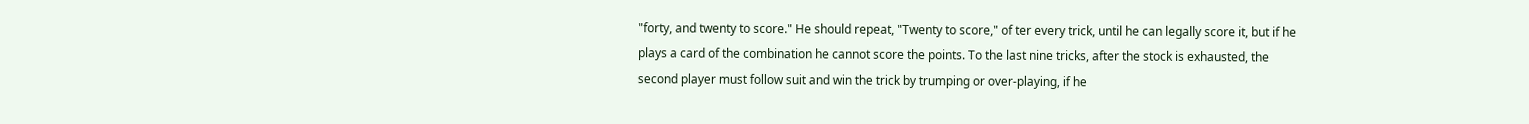"forty, and twenty to score." He should repeat, "Twenty to score," of ter every trick, until he can legally score it, but if he plays a card of the combination he cannot score the points. To the last nine tricks, after the stock is exhausted, the second player must follow suit and win the trick by trumping or over-playing, if he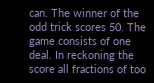can. The winner of the odd trick scores 50. The game consists of one deal. In reckoning the score all fractions of too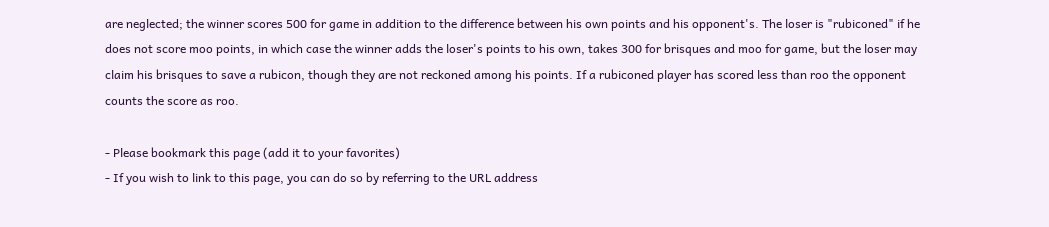are neglected; the winner scores 500 for game in addition to the difference between his own points and his opponent's. The loser is "rubiconed" if he does not score moo points, in which case the winner adds the loser's points to his own, takes 300 for brisques and moo for game, but the loser may claim his brisques to save a rubicon, though they are not reckoned among his points. If a rubiconed player has scored less than roo the opponent counts the score as roo.

- Please bookmark this page (add it to your favorites)
- If you wish to link to this page, you can do so by referring to the URL address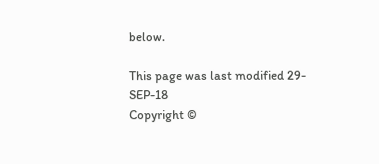below.

This page was last modified 29-SEP-18
Copyright ©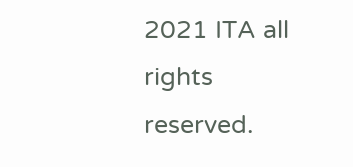2021 ITA all rights reserved.